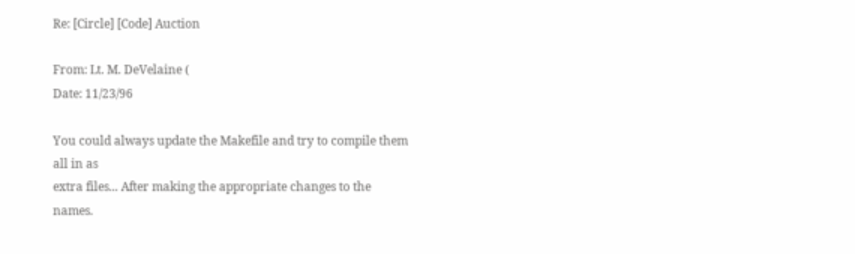Re: [Circle] [Code] Auction

From: Lt. M. DeVelaine (
Date: 11/23/96

You could always update the Makefile and try to compile them all in as
extra files... After making the appropriate changes to the names.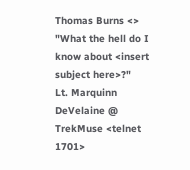Thomas Burns <>
"What the hell do I know about <insert subject here>?"
Lt. Marquinn DeVelaine @ TrekMuse <telnet 1701>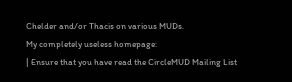Chelder and/or Thacis on various MUDs.
My completely useless homepage:
| Ensure that you have read the CircleMUD Mailing List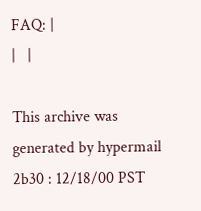FAQ: |
|   |

This archive was generated by hypermail 2b30 : 12/18/00 PST